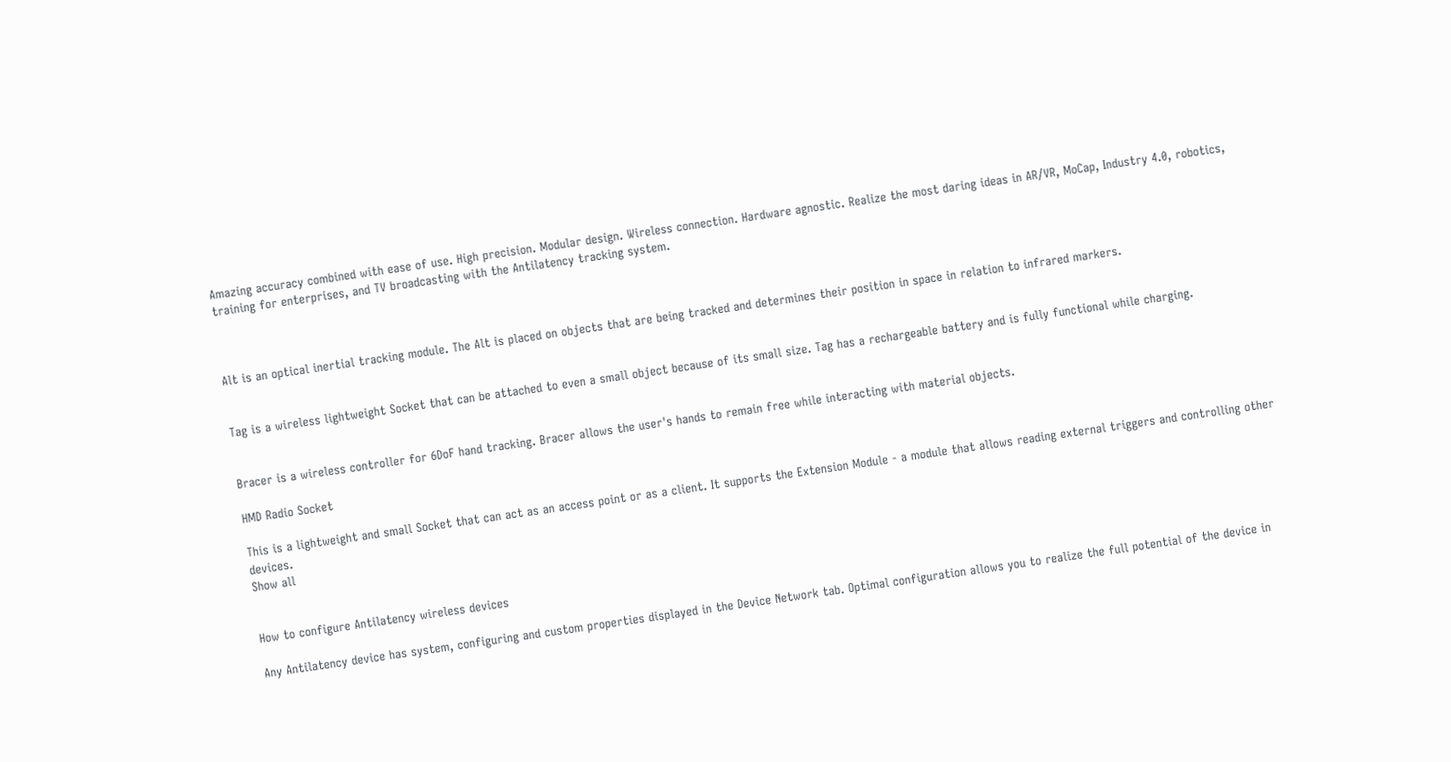Amazing accuracy combined with ease of use. High precision. Modular design. Wireless connection. Hardware agnostic. Realize the most daring ideas in AR/VR, MoCap, Industry 4.0, robotics, training for enterprises, and TV broadcasting with the Antilatency tracking system.



Alt is an optical inertial tracking module. The Alt is placed on objects that are being tracked and determines their position in space in relation to infrared markers.


Tag is a wireless lightweight Socket that can be attached to even a small object because of its small size. Tag has a rechargeable battery and is fully functional while charging.


Bracer is a wireless controller for 6DoF hand tracking. Bracer allows the user's hands to remain free while interacting with material objects.

HMD Radio Socket

This is a lightweight and small Socket that can act as an access point or as a client. It supports the Extension Module - a module that allows reading external triggers and controlling other devices.
Show all


How to configure Antilatency wireless devices

Any Antilatency device has system, configuring and custom properties displayed in the Device Network tab. Optimal configuration allows you to realize the full potential of the device in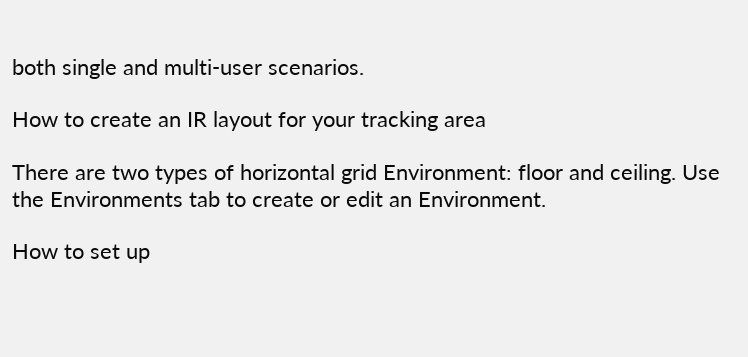both single and multi-user scenarios.

How to create an IR layout for your tracking area

There are two types of horizontal grid Environment: floor and ceiling. Use the Environments tab to create or edit an Environment.

How to set up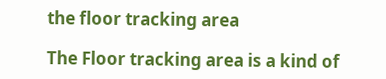the floor tracking area

The Floor tracking area is a kind of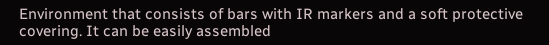Environment that consists of bars with IR markers and a soft protective covering. It can be easily assembled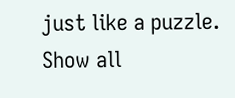just like a puzzle.
Show all